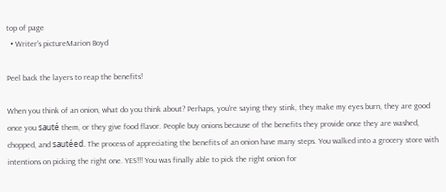top of page
  • Writer's pictureMarion Boyd

Peel back the layers to reap the benefits!

When you think of an onion, what do you think about? Perhaps, you're saying they stink, they make my eyes burn, they are good once you sauté them, or they give food flavor. People buy onions because of the benefits they provide once they are washed, chopped, and sautéed. The process of appreciating the benefits of an onion have many steps. You walked into a grocery store with intentions on picking the right one. YES!!! You was finally able to pick the right onion for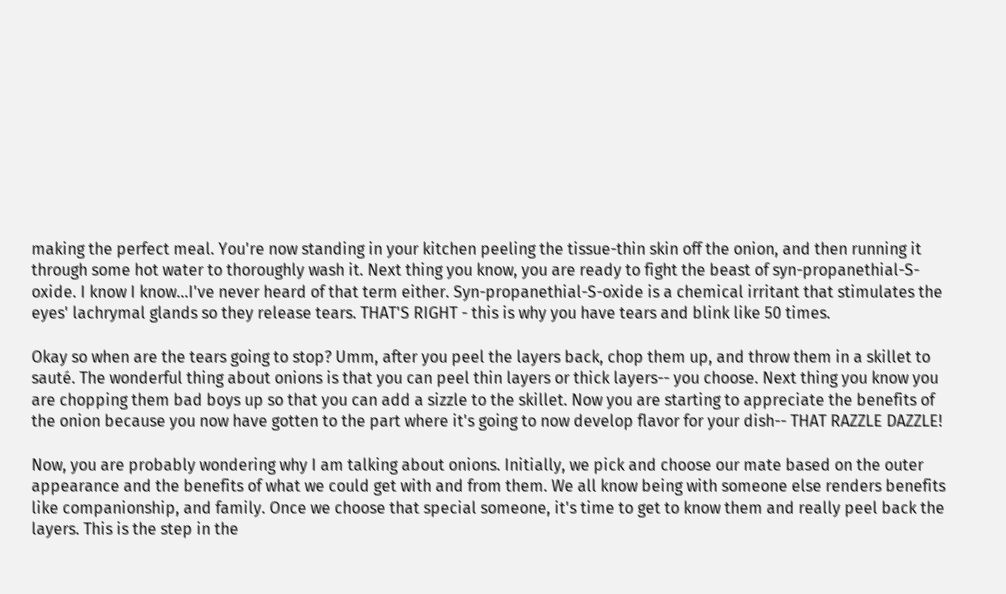making the perfect meal. You're now standing in your kitchen peeling the tissue-thin skin off the onion, and then running it through some hot water to thoroughly wash it. Next thing you know, you are ready to fight the beast of syn-propanethial-S-oxide. I know I know...I've never heard of that term either. Syn-propanethial-S-oxide is a chemical irritant that stimulates the eyes' lachrymal glands so they release tears. THAT'S RIGHT - this is why you have tears and blink like 50 times.

Okay so when are the tears going to stop? Umm, after you peel the layers back, chop them up, and throw them in a skillet to sauté. The wonderful thing about onions is that you can peel thin layers or thick layers-- you choose. Next thing you know you are chopping them bad boys up so that you can add a sizzle to the skillet. Now you are starting to appreciate the benefits of the onion because you now have gotten to the part where it's going to now develop flavor for your dish-- THAT RAZZLE DAZZLE!

Now, you are probably wondering why I am talking about onions. Initially, we pick and choose our mate based on the outer appearance and the benefits of what we could get with and from them. We all know being with someone else renders benefits like companionship, and family. Once we choose that special someone, it's time to get to know them and really peel back the layers. This is the step in the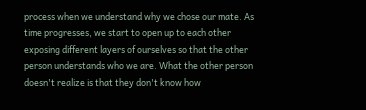process when we understand why we chose our mate. As time progresses, we start to open up to each other exposing different layers of ourselves so that the other person understands who we are. What the other person doesn't realize is that they don't know how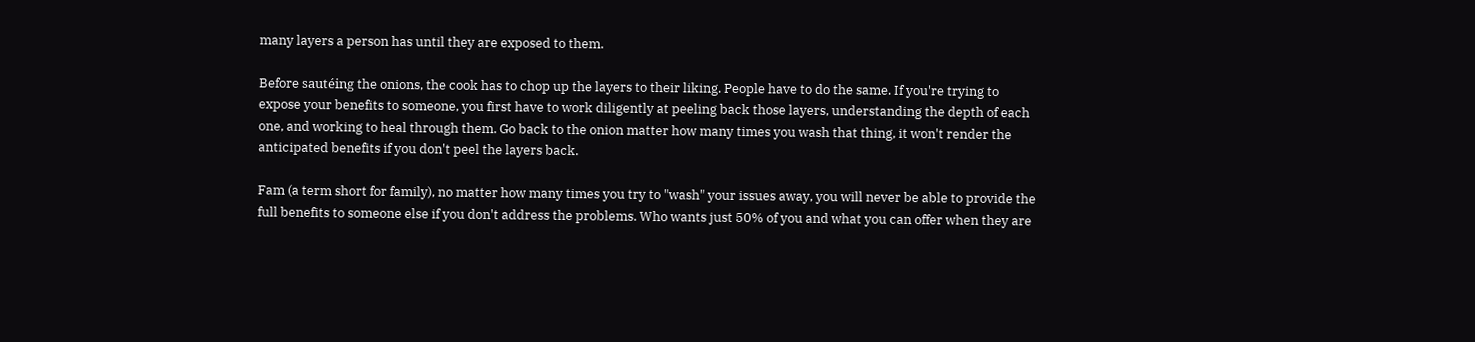many layers a person has until they are exposed to them.

Before sautéing the onions, the cook has to chop up the layers to their liking. People have to do the same. If you're trying to expose your benefits to someone, you first have to work diligently at peeling back those layers, understanding the depth of each one, and working to heal through them. Go back to the onion matter how many times you wash that thing, it won't render the anticipated benefits if you don't peel the layers back.

Fam (a term short for family), no matter how many times you try to "wash" your issues away, you will never be able to provide the full benefits to someone else if you don't address the problems. Who wants just 50% of you and what you can offer when they are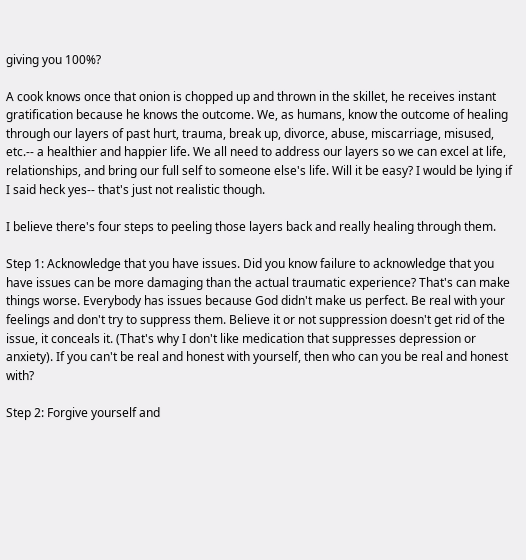giving you 100%?

A cook knows once that onion is chopped up and thrown in the skillet, he receives instant gratification because he knows the outcome. We, as humans, know the outcome of healing through our layers of past hurt, trauma, break up, divorce, abuse, miscarriage, misused, etc.-- a healthier and happier life. We all need to address our layers so we can excel at life, relationships, and bring our full self to someone else's life. Will it be easy? I would be lying if I said heck yes-- that's just not realistic though.

I believe there's four steps to peeling those layers back and really healing through them.

Step 1: Acknowledge that you have issues. Did you know failure to acknowledge that you have issues can be more damaging than the actual traumatic experience? That's can make things worse. Everybody has issues because God didn't make us perfect. Be real with your feelings and don't try to suppress them. Believe it or not suppression doesn't get rid of the issue, it conceals it. (That's why I don't like medication that suppresses depression or anxiety). If you can't be real and honest with yourself, then who can you be real and honest with?

Step 2: Forgive yourself and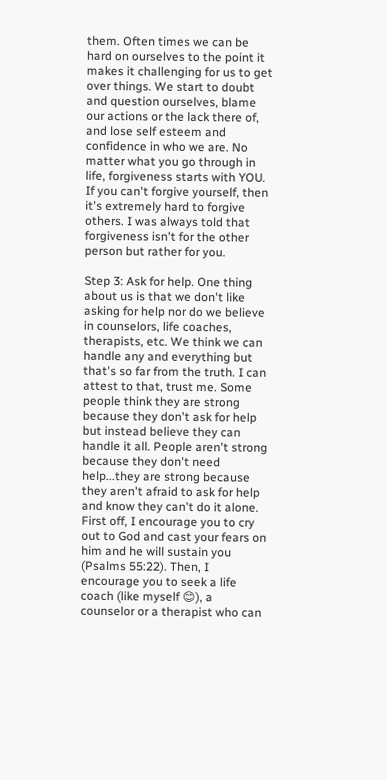them. Often times we can be hard on ourselves to the point it makes it challenging for us to get over things. We start to doubt and question ourselves, blame our actions or the lack there of, and lose self esteem and confidence in who we are. No matter what you go through in life, forgiveness starts with YOU. If you can't forgive yourself, then it's extremely hard to forgive others. I was always told that forgiveness isn't for the other person but rather for you.

Step 3: Ask for help. One thing about us is that we don't like asking for help nor do we believe in counselors, life coaches, therapists, etc. We think we can handle any and everything but that's so far from the truth. I can attest to that, trust me. Some people think they are strong because they don't ask for help but instead believe they can handle it all. People aren't strong because they don't need help...they are strong because they aren't afraid to ask for help and know they can't do it alone. First off, I encourage you to cry out to God and cast your fears on him and he will sustain you (Psalms 55:22). Then, I encourage you to seek a life coach (like myself 😊), a counselor or a therapist who can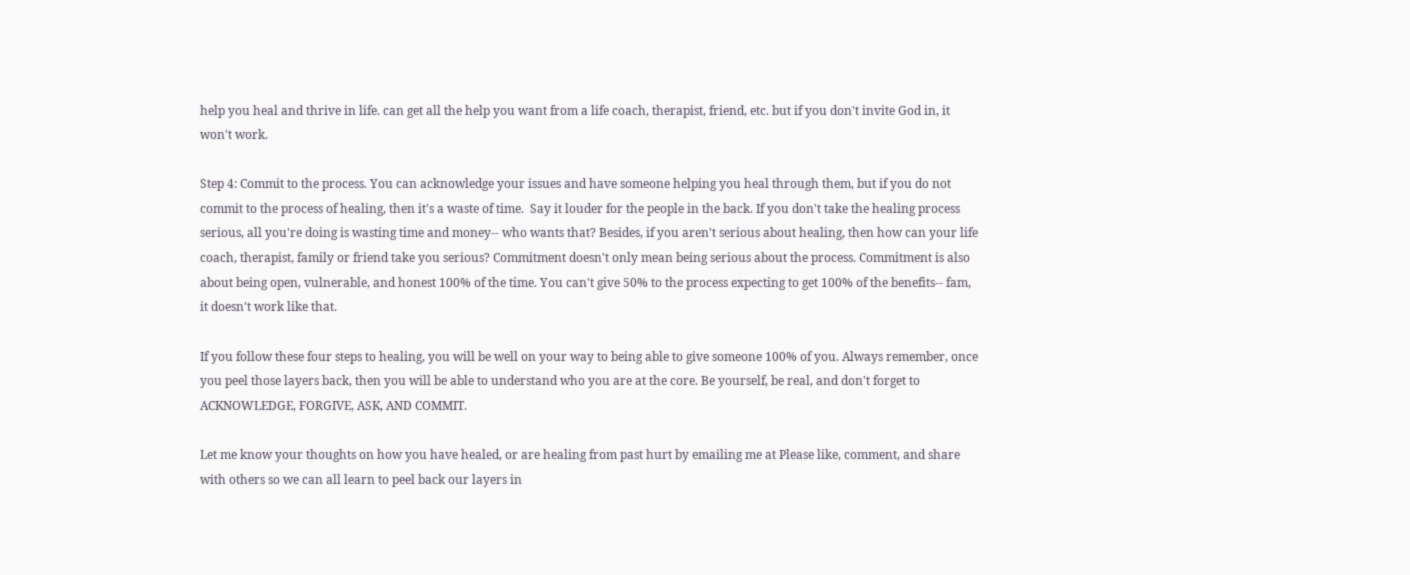help you heal and thrive in life. can get all the help you want from a life coach, therapist, friend, etc. but if you don't invite God in, it won't work.

Step 4: Commit to the process. You can acknowledge your issues and have someone helping you heal through them, but if you do not commit to the process of healing, then it's a waste of time.  Say it louder for the people in the back. If you don't take the healing process serious, all you're doing is wasting time and money-- who wants that? Besides, if you aren't serious about healing, then how can your life coach, therapist, family or friend take you serious? Commitment doesn't only mean being serious about the process. Commitment is also about being open, vulnerable, and honest 100% of the time. You can't give 50% to the process expecting to get 100% of the benefits-- fam, it doesn't work like that.

If you follow these four steps to healing, you will be well on your way to being able to give someone 100% of you. Always remember, once you peel those layers back, then you will be able to understand who you are at the core. Be yourself, be real, and don't forget to ACKNOWLEDGE, FORGIVE, ASK, AND COMMIT.

Let me know your thoughts on how you have healed, or are healing from past hurt by emailing me at Please like, comment, and share with others so we can all learn to peel back our layers in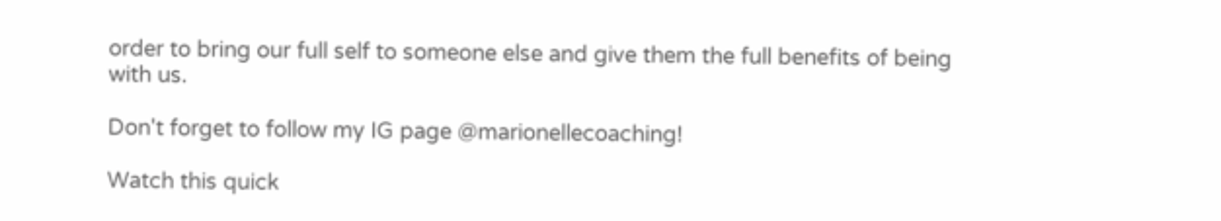order to bring our full self to someone else and give them the full benefits of being with us.

Don't forget to follow my IG page @marionellecoaching!

Watch this quick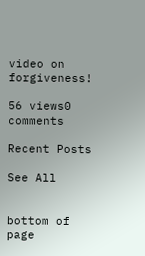video on forgiveness!

56 views0 comments

Recent Posts

See All


bottom of page